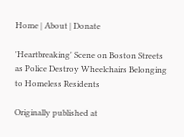Home | About | Donate

'Heartbreaking' Scene on Boston Streets as Police Destroy Wheelchairs Belonging to Homeless Residents

Originally published at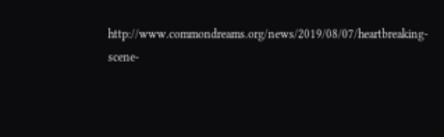http://www.commondreams.org/news/2019/08/07/heartbreaking-scene-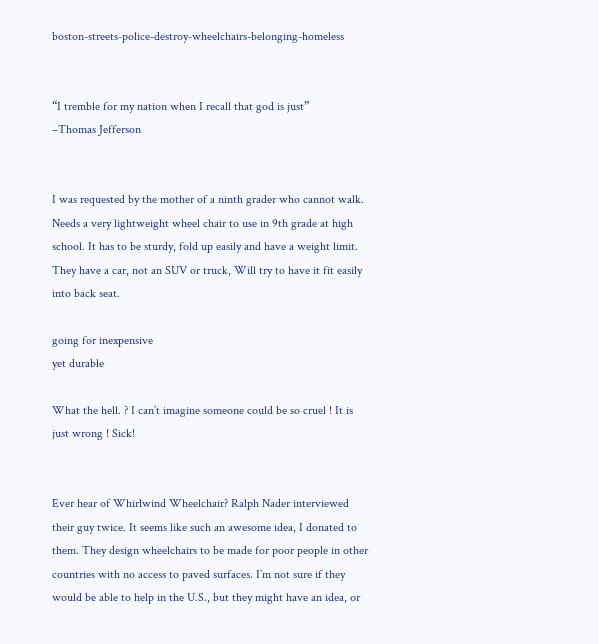boston-streets-police-destroy-wheelchairs-belonging-homeless


“I tremble for my nation when I recall that god is just”
–Thomas Jefferson


I was requested by the mother of a ninth grader who cannot walk. Needs a very lightweight wheel chair to use in 9th grade at high school. It has to be sturdy, fold up easily and have a weight limit. They have a car, not an SUV or truck, Will try to have it fit easily into back seat.

going for inexpensive
yet durable

What the hell. ? I can’t imagine someone could be so cruel ! It is just wrong ! Sick!


Ever hear of Whirlwind Wheelchair? Ralph Nader interviewed their guy twice. It seems like such an awesome idea, I donated to them. They design wheelchairs to be made for poor people in other countries with no access to paved surfaces. I’m not sure if they would be able to help in the U.S., but they might have an idea, or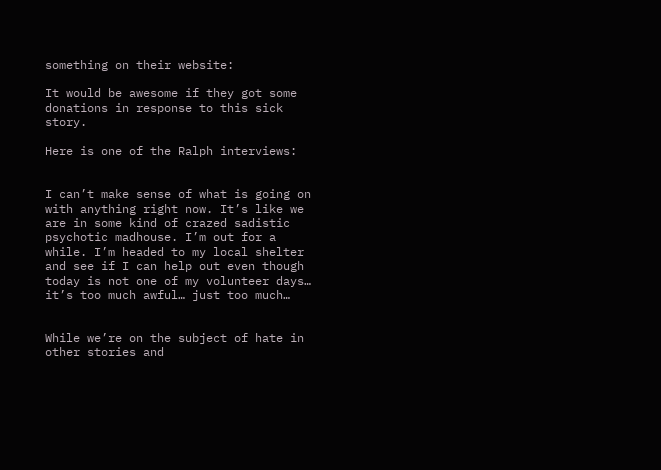something on their website:

It would be awesome if they got some donations in response to this sick story.

Here is one of the Ralph interviews:


I can’t make sense of what is going on with anything right now. It’s like we are in some kind of crazed sadistic psychotic madhouse. I’m out for a while. I’m headed to my local shelter and see if I can help out even though today is not one of my volunteer days… it’s too much awful… just too much…


While we’re on the subject of hate in other stories and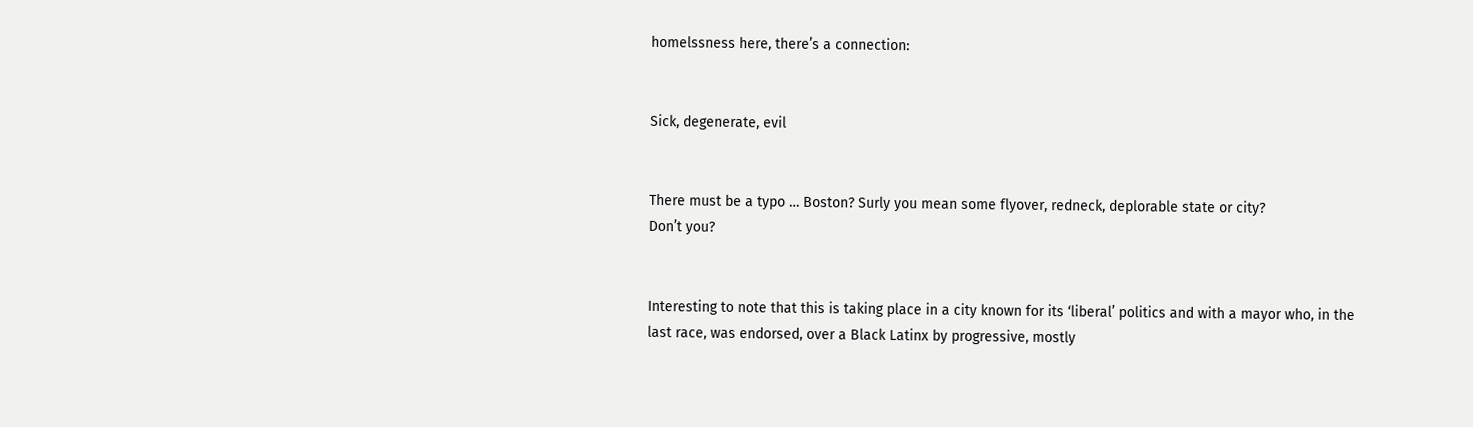homelssness here, there’s a connection:


Sick, degenerate, evil


There must be a typo … Boston? Surly you mean some flyover, redneck, deplorable state or city?
Don’t you?


Interesting to note that this is taking place in a city known for its ‘liberal’ politics and with a mayor who, in the last race, was endorsed, over a Black Latinx by progressive, mostly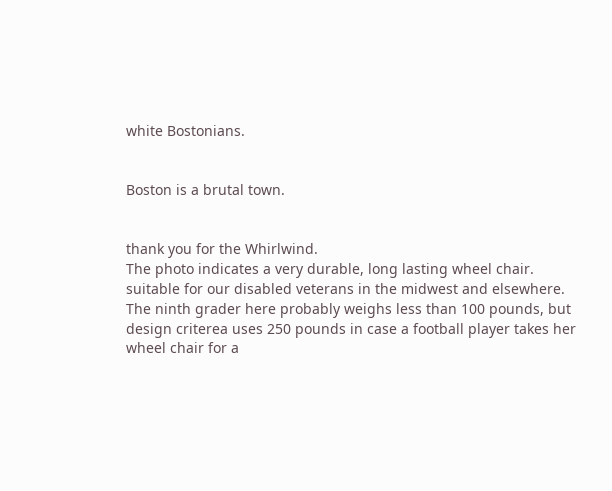white Bostonians.


Boston is a brutal town.


thank you for the Whirlwind.
The photo indicates a very durable, long lasting wheel chair.
suitable for our disabled veterans in the midwest and elsewhere.
The ninth grader here probably weighs less than 100 pounds, but
design criterea uses 250 pounds in case a football player takes her
wheel chair for a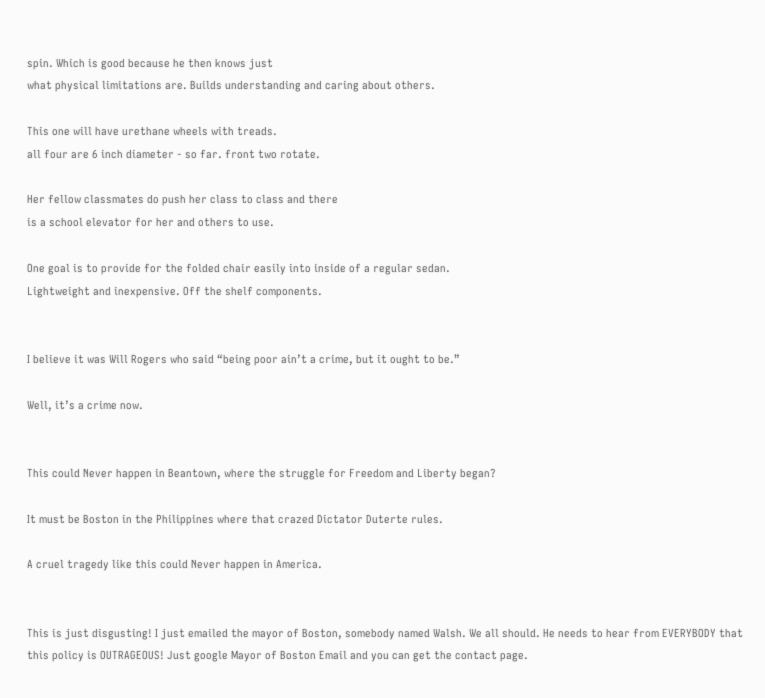spin. Which is good because he then knows just
what physical limitations are. Builds understanding and caring about others.

This one will have urethane wheels with treads.
all four are 6 inch diameter - so far. front two rotate.

Her fellow classmates do push her class to class and there
is a school elevator for her and others to use.

One goal is to provide for the folded chair easily into inside of a regular sedan.
Lightweight and inexpensive. Off the shelf components.


I believe it was Will Rogers who said “being poor ain’t a crime, but it ought to be.”

Well, it’s a crime now.


This could Never happen in Beantown, where the struggle for Freedom and Liberty began?

It must be Boston in the Philippines where that crazed Dictator Duterte rules.

A cruel tragedy like this could Never happen in America.


This is just disgusting! I just emailed the mayor of Boston, somebody named Walsh. We all should. He needs to hear from EVERYBODY that this policy is OUTRAGEOUS! Just google Mayor of Boston Email and you can get the contact page.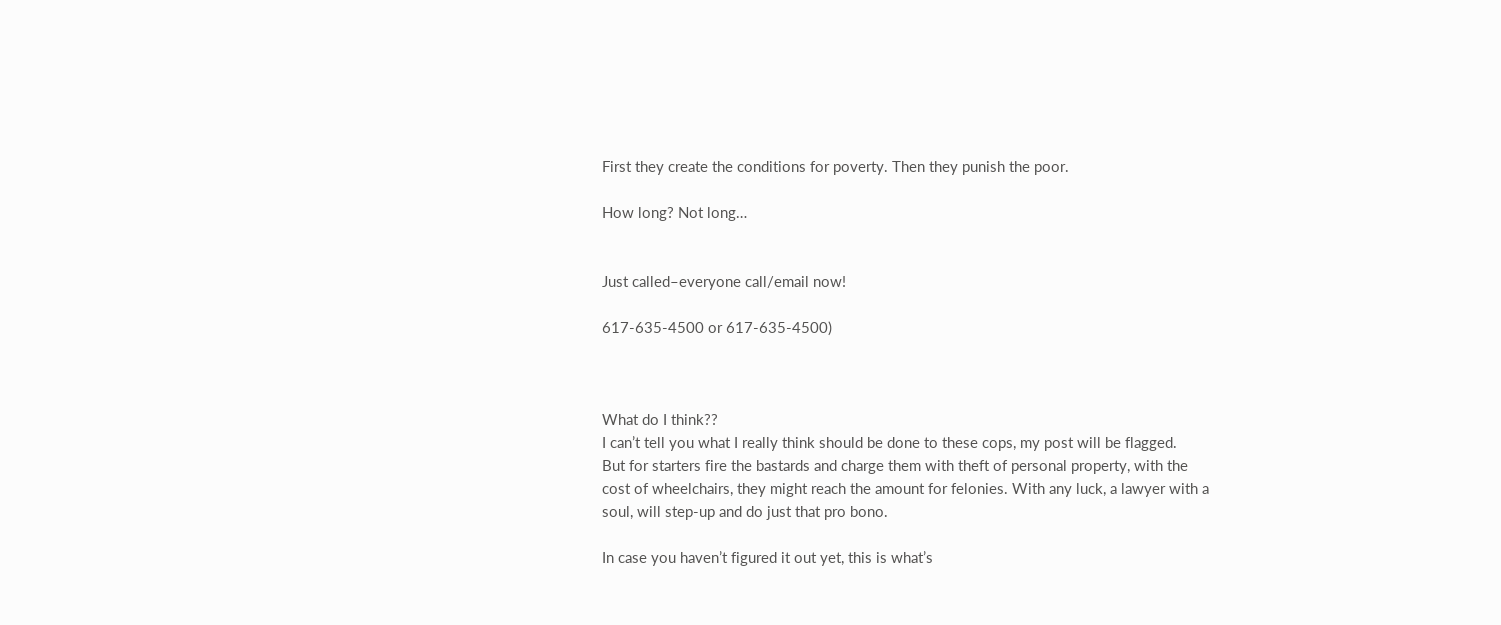First they create the conditions for poverty. Then they punish the poor.

How long? Not long…


Just called–everyone call/email now!

617-635-4500 or 617-635-4500)



What do I think??
I can’t tell you what I really think should be done to these cops, my post will be flagged.
But for starters fire the bastards and charge them with theft of personal property, with the cost of wheelchairs, they might reach the amount for felonies. With any luck, a lawyer with a soul, will step-up and do just that pro bono.

In case you haven’t figured it out yet, this is what’s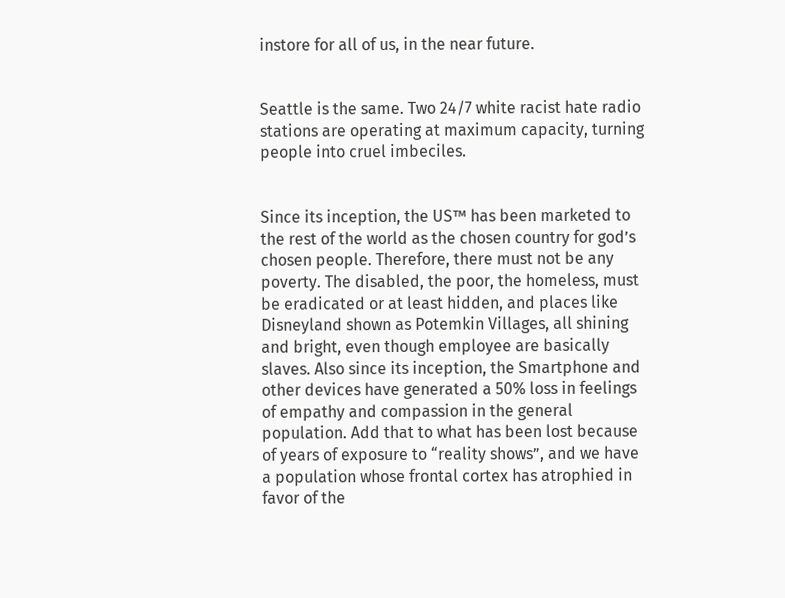instore for all of us, in the near future.


Seattle is the same. Two 24/7 white racist hate radio stations are operating at maximum capacity, turning people into cruel imbeciles.


Since its inception, the US™ has been marketed to the rest of the world as the chosen country for god’s chosen people. Therefore, there must not be any poverty. The disabled, the poor, the homeless, must be eradicated or at least hidden, and places like Disneyland shown as Potemkin Villages, all shining and bright, even though employee are basically slaves. Also since its inception, the Smartphone and other devices have generated a 50% loss in feelings of empathy and compassion in the general population. Add that to what has been lost because of years of exposure to “reality shows”, and we have a population whose frontal cortex has atrophied in favor of the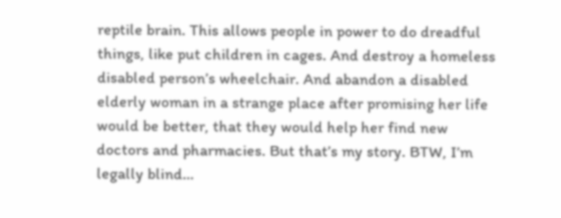reptile brain. This allows people in power to do dreadful things, like put children in cages. And destroy a homeless disabled person’s wheelchair. And abandon a disabled elderly woman in a strange place after promising her life would be better, that they would help her find new doctors and pharmacies. But that’s my story. BTW, I’m legally blind…